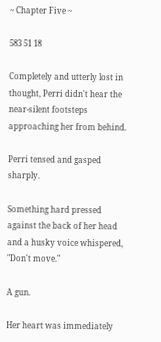~ Chapter Five ~

583 51 18

Completely and utterly lost in thought, Perri didn't hear the near-silent footsteps approaching her from behind.

Perri tensed and gasped sharply.

Something hard pressed against the back of her head and a husky voice whispered, "Don't move."

A gun.

Her heart was immediately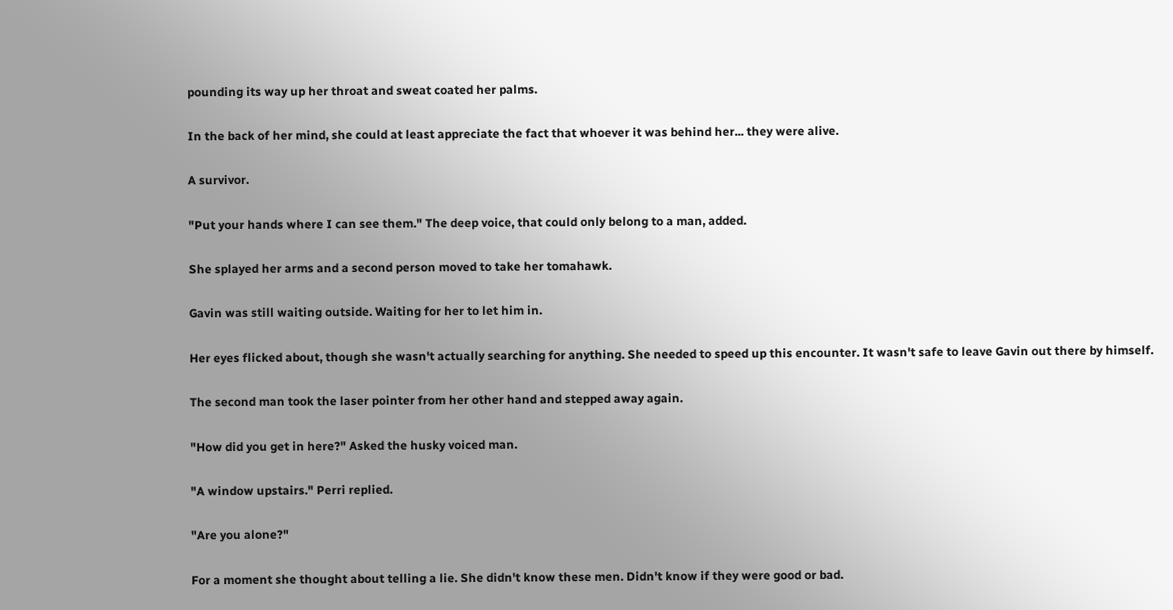pounding its way up her throat and sweat coated her palms.

In the back of her mind, she could at least appreciate the fact that whoever it was behind her... they were alive.

A survivor.

"Put your hands where I can see them." The deep voice, that could only belong to a man, added.

She splayed her arms and a second person moved to take her tomahawk.

Gavin was still waiting outside. Waiting for her to let him in.

Her eyes flicked about, though she wasn't actually searching for anything. She needed to speed up this encounter. It wasn't safe to leave Gavin out there by himself.

The second man took the laser pointer from her other hand and stepped away again.

"How did you get in here?" Asked the husky voiced man.

"A window upstairs." Perri replied.

"Are you alone?"

For a moment she thought about telling a lie. She didn't know these men. Didn't know if they were good or bad.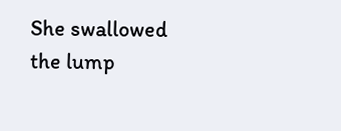She swallowed the lump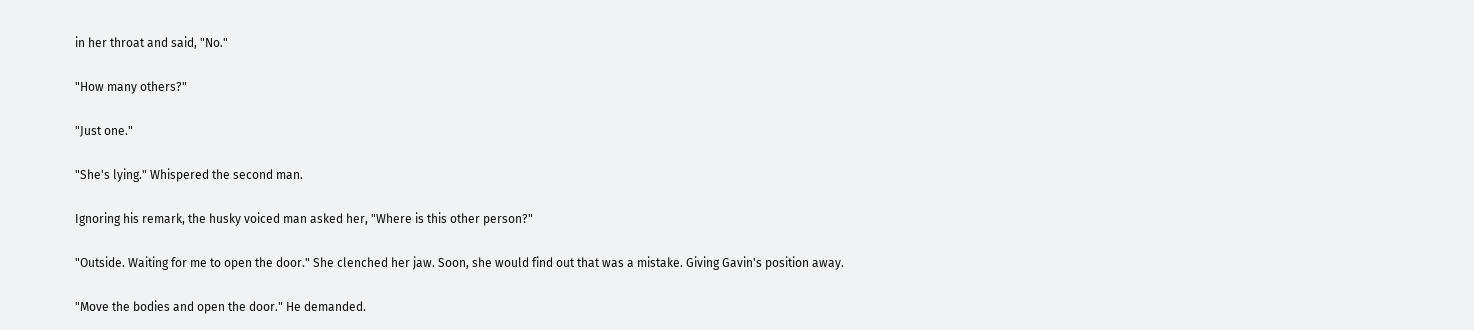in her throat and said, "No."

"How many others?"

"Just one."

"She's lying." Whispered the second man.

Ignoring his remark, the husky voiced man asked her, "Where is this other person?"

"Outside. Waiting for me to open the door." She clenched her jaw. Soon, she would find out that was a mistake. Giving Gavin's position away.

"Move the bodies and open the door." He demanded.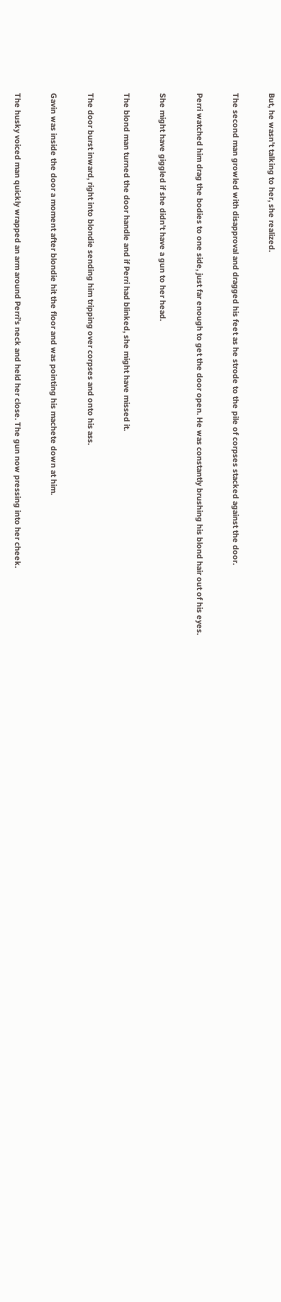But, he wasn't talking to her, she realized.

The second man growled with disapproval and dragged his feet as he strode to the pile of corpses stacked against the door.

Perri watched him drag the bodies to one side, just far enough to get the door open. He was constantly brushing his blond hair out of his eyes.

She might have giggled if she didn't have a gun to her head.

The blond man turned the door handle and if Perri had blinked, she might have missed it.

The door burst inward, right into blondie sending him tripping over corpses and onto his ass.

Gavin was inside the door a moment after blondie hit the floor and was pointing his machete down at him.

The husky voiced man quickly wrapped an arm around Perri's neck and held her close. The gun now pressing into her cheek.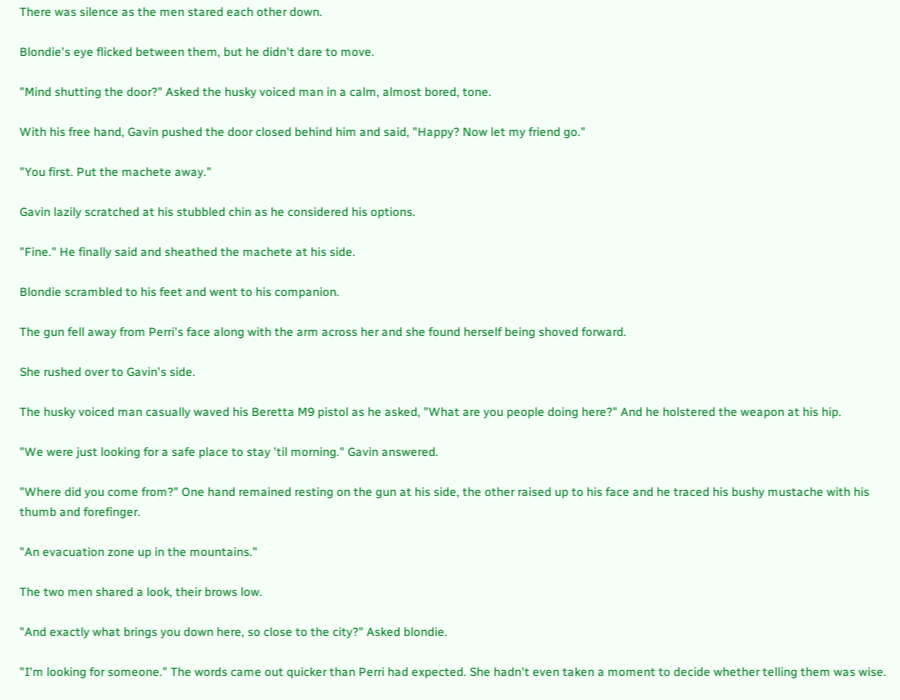There was silence as the men stared each other down.

Blondie's eye flicked between them, but he didn't dare to move.

"Mind shutting the door?" Asked the husky voiced man in a calm, almost bored, tone.

With his free hand, Gavin pushed the door closed behind him and said, "Happy? Now let my friend go."

"You first. Put the machete away."

Gavin lazily scratched at his stubbled chin as he considered his options.

"Fine." He finally said and sheathed the machete at his side.

Blondie scrambled to his feet and went to his companion.

The gun fell away from Perri's face along with the arm across her and she found herself being shoved forward.

She rushed over to Gavin's side.

The husky voiced man casually waved his Beretta M9 pistol as he asked, "What are you people doing here?" And he holstered the weapon at his hip.

"We were just looking for a safe place to stay 'til morning." Gavin answered.

"Where did you come from?" One hand remained resting on the gun at his side, the other raised up to his face and he traced his bushy mustache with his thumb and forefinger.

"An evacuation zone up in the mountains."

The two men shared a look, their brows low.

"And exactly what brings you down here, so close to the city?" Asked blondie.

"I'm looking for someone." The words came out quicker than Perri had expected. She hadn't even taken a moment to decide whether telling them was wise.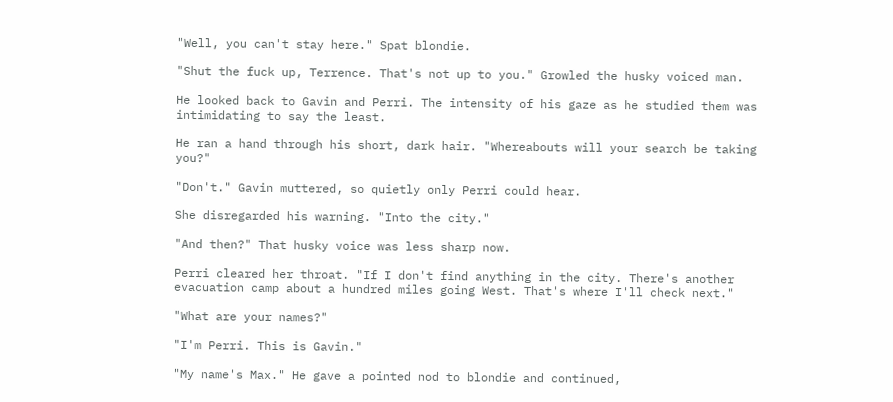"Well, you can't stay here." Spat blondie.

"Shut the fuck up, Terrence. That's not up to you." Growled the husky voiced man.

He looked back to Gavin and Perri. The intensity of his gaze as he studied them was intimidating to say the least.

He ran a hand through his short, dark hair. "Whereabouts will your search be taking you?"

"Don't." Gavin muttered, so quietly only Perri could hear.

She disregarded his warning. "Into the city."

"And then?" That husky voice was less sharp now.

Perri cleared her throat. "If I don't find anything in the city. There's another evacuation camp about a hundred miles going West. That's where I'll check next."

"What are your names?"

"I'm Perri. This is Gavin."

"My name's Max." He gave a pointed nod to blondie and continued,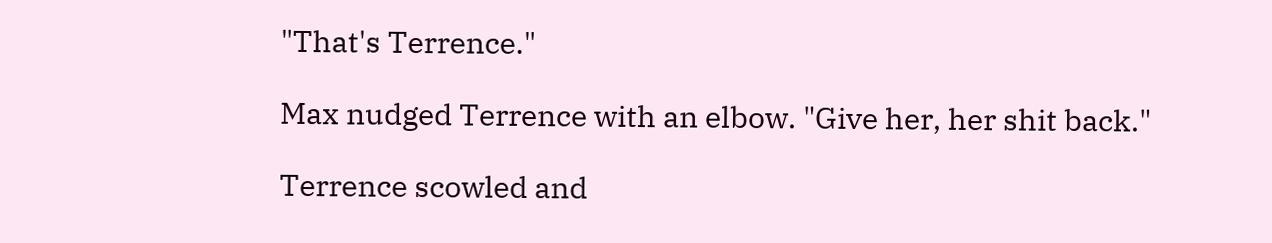"That's Terrence."

Max nudged Terrence with an elbow. "Give her, her shit back."

Terrence scowled and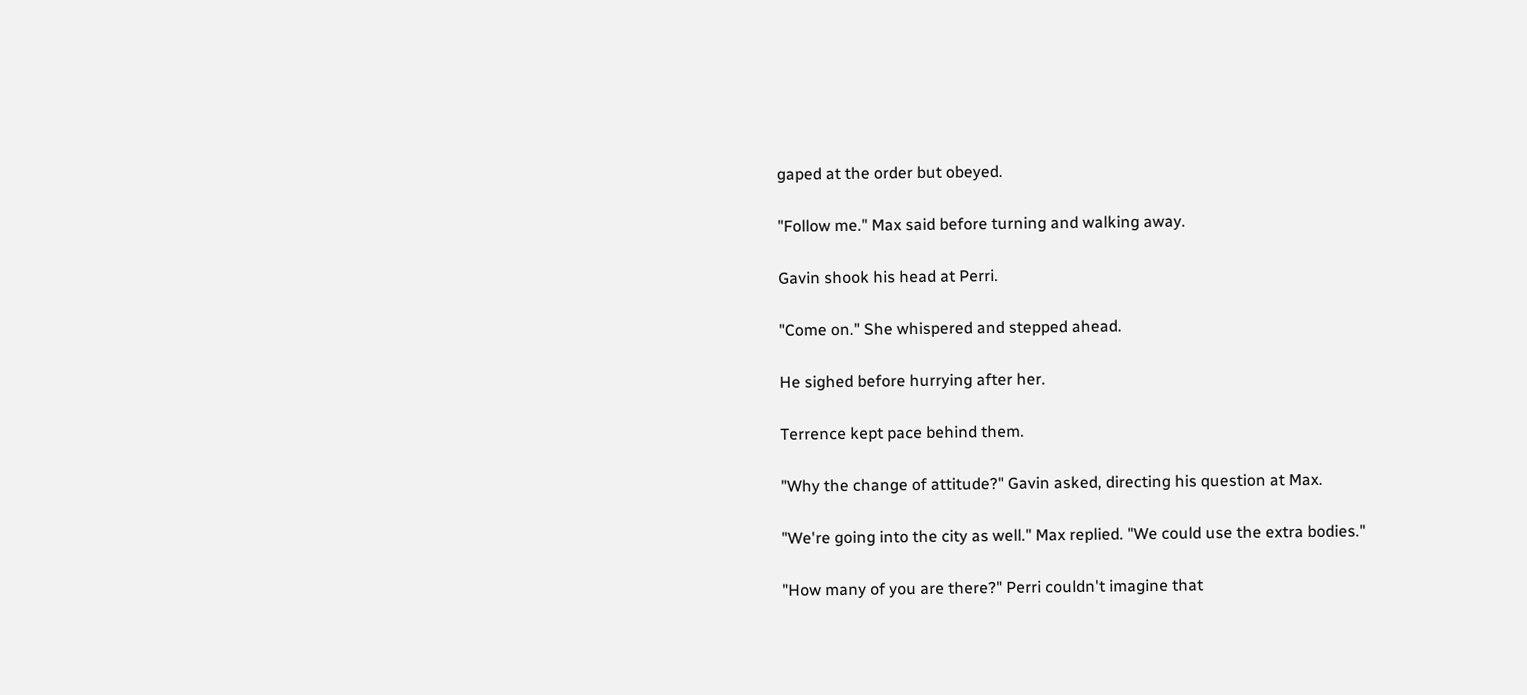gaped at the order but obeyed.

"Follow me." Max said before turning and walking away.

Gavin shook his head at Perri.

"Come on." She whispered and stepped ahead.

He sighed before hurrying after her.

Terrence kept pace behind them.

"Why the change of attitude?" Gavin asked, directing his question at Max.

"We're going into the city as well." Max replied. "We could use the extra bodies."

"How many of you are there?" Perri couldn't imagine that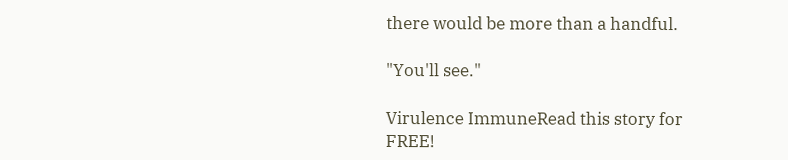there would be more than a handful.

"You'll see."

Virulence ImmuneRead this story for FREE!